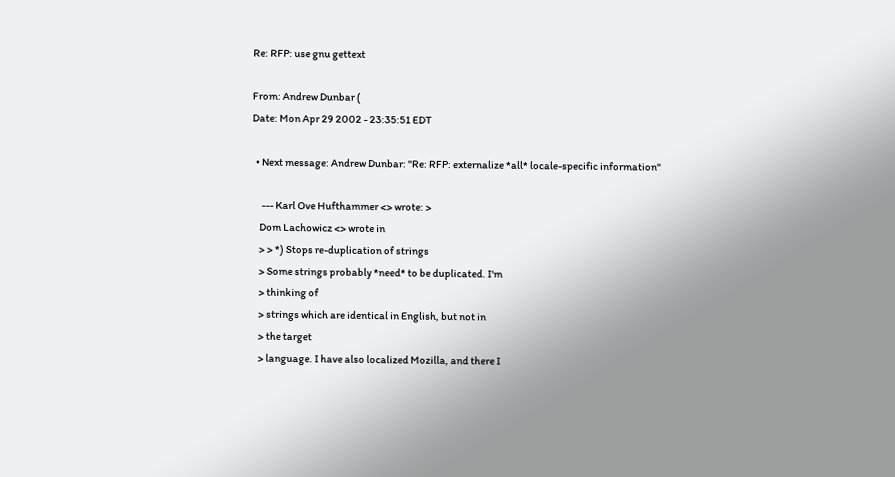Re: RFP: use gnu gettext

From: Andrew Dunbar (
Date: Mon Apr 29 2002 - 23:35:51 EDT

  • Next message: Andrew Dunbar: "Re: RFP: externalize *all* locale-specific information"

     --- Karl Ove Hufthammer <> wrote: >
    Dom Lachowicz <> wrote in
    > > *) Stops re-duplication of strings
    > Some strings probably *need* to be duplicated. I'm
    > thinking of
    > strings which are identical in English, but not in
    > the target
    > language. I have also localized Mozilla, and there I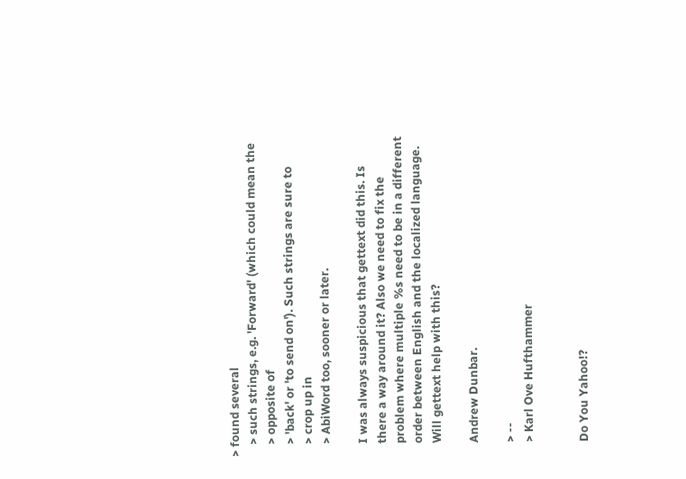> found several
    > such strings, e.g. 'Forward' (which could mean the
    > opposite of
    > 'back' or 'to send on'). Such strings are sure to
    > crop up in
    > AbiWord too, sooner or later.

    I was always suspicious that gettext did this. Is
    there a way around it? Also we need to fix the
    problem where multiple %s need to be in a different
    order between English and the localized language.
    Will gettext help with this?

    Andrew Dunbar.

    > --
    > Karl Ove Hufthammer


    Do You Yahoo!?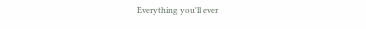Everything you'll ever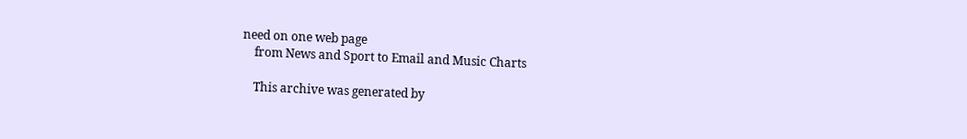need on one web page
    from News and Sport to Email and Music Charts

    This archive was generated by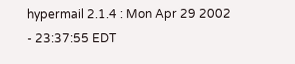hypermail 2.1.4 : Mon Apr 29 2002 - 23:37:55 EDT